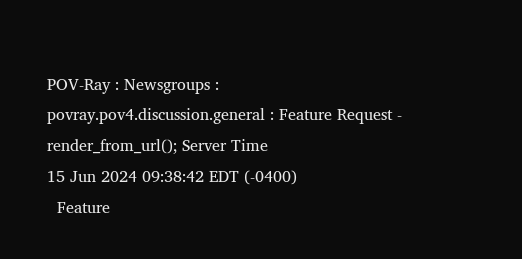POV-Ray : Newsgroups : povray.pov4.discussion.general : Feature Request - render_from_url(); Server Time
15 Jun 2024 09:38:42 EDT (-0400)
  Feature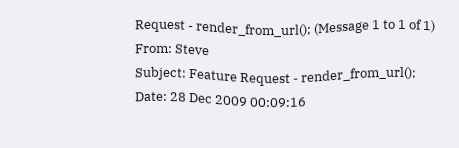Request - render_from_url(); (Message 1 to 1 of 1)
From: Steve
Subject: Feature Request - render_from_url();
Date: 28 Dec 2009 00:09:16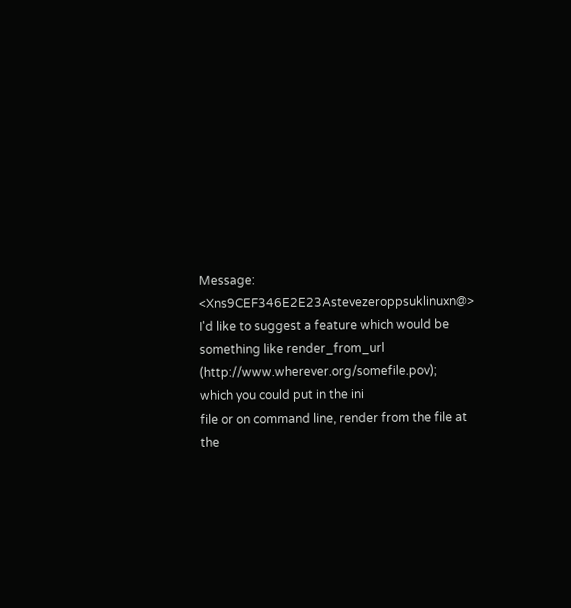Message: <Xns9CEF346E2E23Astevezeroppsuklinuxn@>
I'd like to suggest a feature which would be something like render_from_url
(http://www.wherever.org/somefile.pov);  which you could put in the ini
file or on command line, render from the file at the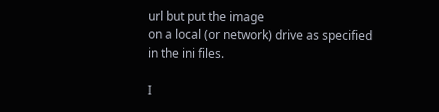url but put the image
on a local (or network) drive as specified in the ini files.

I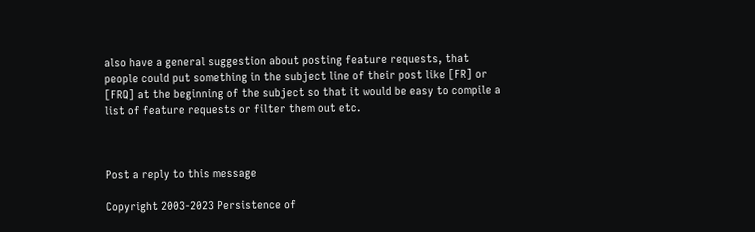also have a general suggestion about posting feature requests, that
people could put something in the subject line of their post like [FR] or
[FRQ] at the beginning of the subject so that it would be easy to compile a
list of feature requests or filter them out etc.



Post a reply to this message

Copyright 2003-2023 Persistence of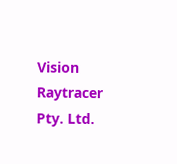Vision Raytracer Pty. Ltd.